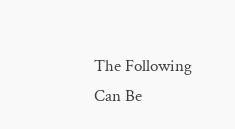The Following Can Be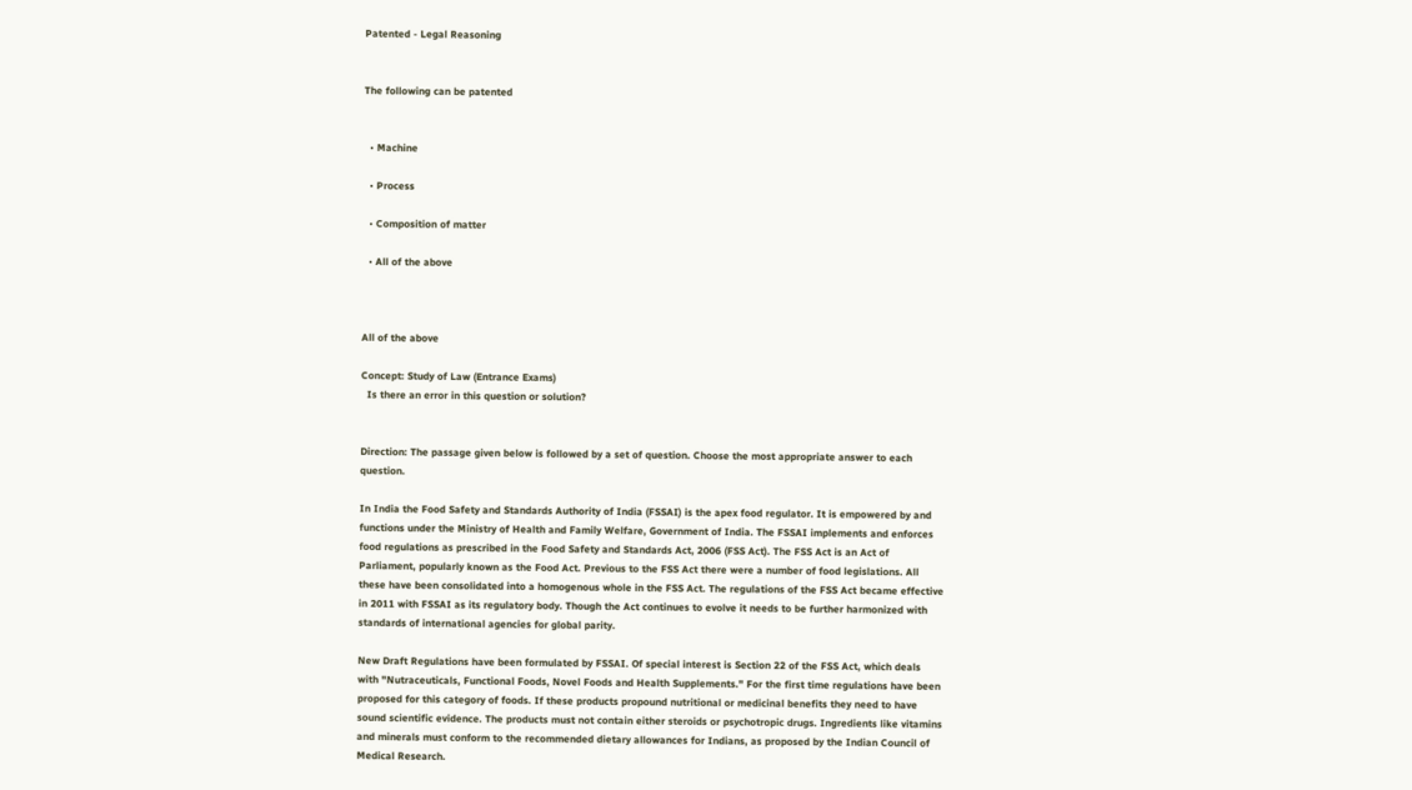Patented - Legal Reasoning


The following can be patented


  • Machine

  • Process

  • Composition of matter

  • All of the above



All of the above

Concept: Study of Law (Entrance Exams)
  Is there an error in this question or solution?


Direction: The passage given below is followed by a set of question. Choose the most appropriate answer to each question.

In India the Food Safety and Standards Authority of India (FSSAI) is the apex food regulator. It is empowered by and functions under the Ministry of Health and Family Welfare, Government of India. The FSSAI implements and enforces food regulations as prescribed in the Food Safety and Standards Act, 2006 (FSS Act). The FSS Act is an Act of Parliament, popularly known as the Food Act. Previous to the FSS Act there were a number of food legislations. All these have been consolidated into a homogenous whole in the FSS Act. The regulations of the FSS Act became effective in 2011 with FSSAI as its regulatory body. Though the Act continues to evolve it needs to be further harmonized with standards of international agencies for global parity.

New Draft Regulations have been formulated by FSSAI. Of special interest is Section 22 of the FSS Act, which deals with "Nutraceuticals, Functional Foods, Novel Foods and Health Supplements." For the first time regulations have been proposed for this category of foods. If these products propound nutritional or medicinal benefits they need to have sound scientific evidence. The products must not contain either steroids or psychotropic drugs. Ingredients like vitamins and minerals must conform to the recommended dietary allowances for Indians, as proposed by the Indian Council of Medical Research.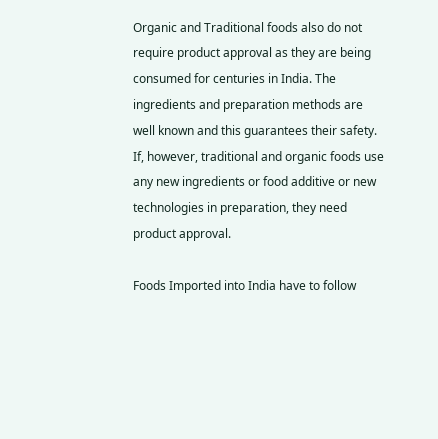Organic and Traditional foods also do not require product approval as they are being consumed for centuries in India. The ingredients and preparation methods are well known and this guarantees their safety. If, however, traditional and organic foods use any new ingredients or food additive or new technologies in preparation, they need product approval.

Foods Imported into India have to follow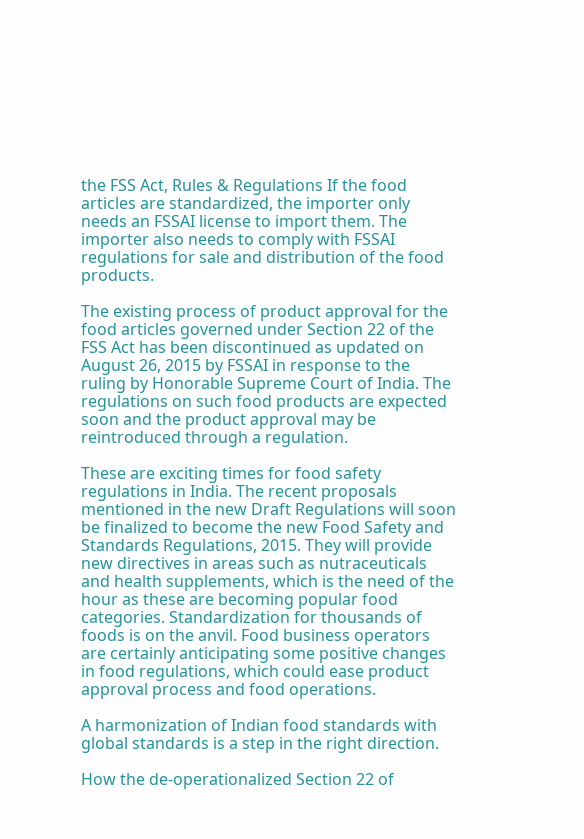the FSS Act, Rules & Regulations If the food articles are standardized, the importer only needs an FSSAI license to import them. The importer also needs to comply with FSSAI regulations for sale and distribution of the food products.

The existing process of product approval for the food articles governed under Section 22 of the FSS Act has been discontinued as updated on August 26, 2015 by FSSAI in response to the ruling by Honorable Supreme Court of India. The regulations on such food products are expected soon and the product approval may be reintroduced through a regulation.

These are exciting times for food safety regulations in India. The recent proposals mentioned in the new Draft Regulations will soon be finalized to become the new Food Safety and Standards Regulations, 2015. They will provide new directives in areas such as nutraceuticals and health supplements, which is the need of the hour as these are becoming popular food categories. Standardization for thousands of foods is on the anvil. Food business operators are certainly anticipating some positive changes in food regulations, which could ease product approval process and food operations.

A harmonization of Indian food standards with global standards is a step in the right direction.

How the de-operationalized Section 22 of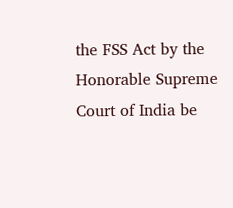the FSS Act by the Honorable Supreme Court of India be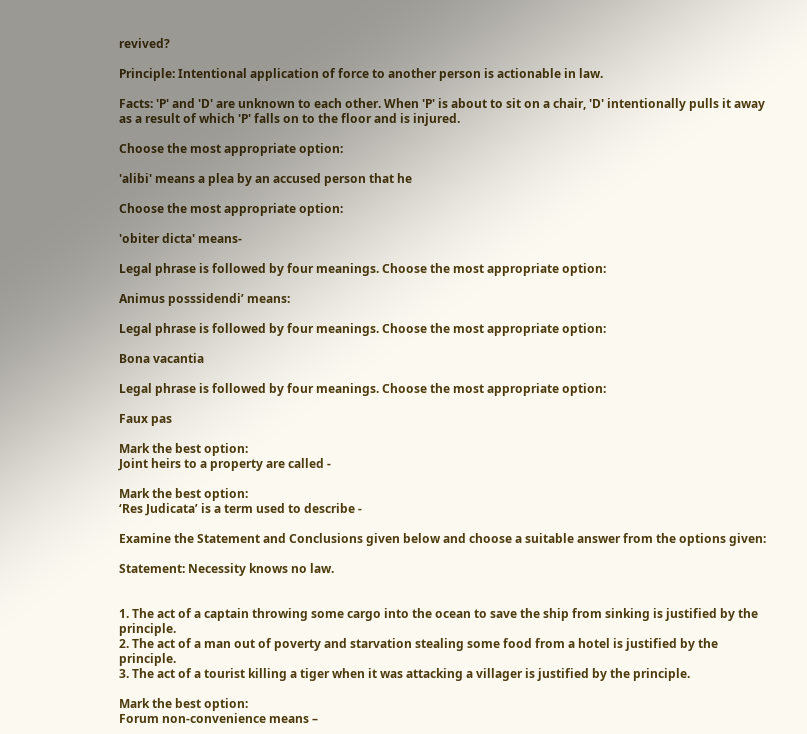revived?

Principle: Intentional application of force to another person is actionable in law.

Facts: 'P' and 'D' are unknown to each other. When 'P' is about to sit on a chair, 'D' intentionally pulls it away as a result of which 'P' falls on to the floor and is injured.

Choose the most appropriate option:

'alibi' means a plea by an accused person that he

Choose the most appropriate option:

'obiter dicta' means-

Legal phrase is followed by four meanings. Choose the most appropriate option:

Animus posssidendi’ means:

Legal phrase is followed by four meanings. Choose the most appropriate option:

Bona vacantia

Legal phrase is followed by four meanings. Choose the most appropriate option:

Faux pas

Mark the best option:
Joint heirs to a property are called -

Mark the best option:
‘Res Judicata’ is a term used to describe -

Examine the Statement and Conclusions given below and choose a suitable answer from the options given:

Statement: Necessity knows no law.


1. The act of a captain throwing some cargo into the ocean to save the ship from sinking is justified by the principle.
2. The act of a man out of poverty and starvation stealing some food from a hotel is justified by the principle.
3. The act of a tourist killing a tiger when it was attacking a villager is justified by the principle.

Mark the best option:
Forum non-convenience means –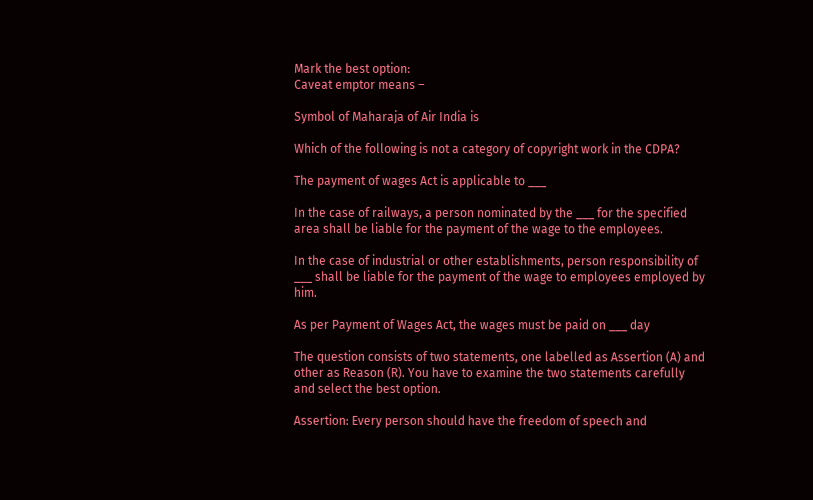Mark the best option:
Caveat emptor means –

Symbol of Maharaja of Air India is

Which of the following is not a category of copyright work in the CDPA?

The payment of wages Act is applicable to ___

In the case of railways, a person nominated by the ___ for the specified area shall be liable for the payment of the wage to the employees.

In the case of industrial or other establishments, person responsibility of ___ shall be liable for the payment of the wage to employees employed by him.

As per Payment of Wages Act, the wages must be paid on ___ day

The question consists of two statements, one labelled as Assertion (A) and other as Reason (R). You have to examine the two statements carefully and select the best option.

Assertion: Every person should have the freedom of speech and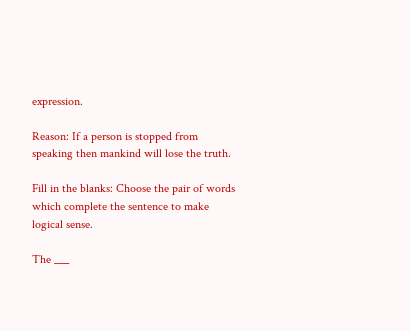expression.

Reason: If a person is stopped from speaking then mankind will lose the truth.

Fill in the blanks: Choose the pair of words which complete the sentence to make logical sense.

The ___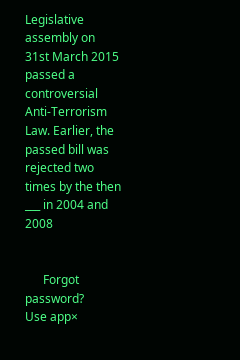Legislative assembly on 31st March 2015 passed a controversial Anti-Terrorism Law. Earlier, the passed bill was rejected two times by the then ___ in 2004 and 2008


      Forgot password?
Use app×